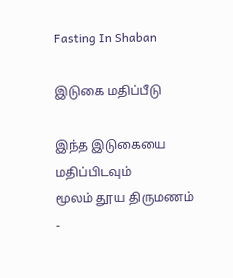Fasting In Shaban

இடுகை மதிப்பீடு

இந்த இடுகையை மதிப்பிடவும்
மூலம் தூய திருமணம் -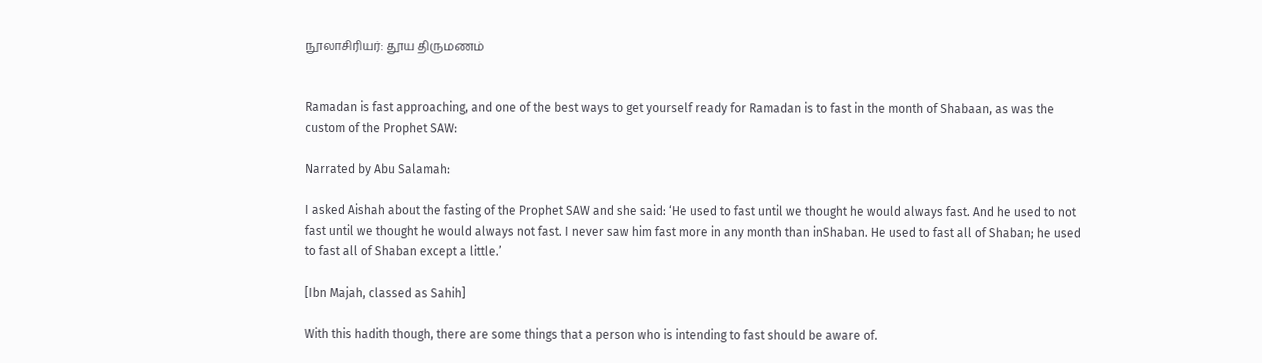நூலாசிரியர்: தூய திருமணம்


Ramadan is fast approaching, and one of the best ways to get yourself ready for Ramadan is to fast in the month of Shabaan, as was the custom of the Prophet SAW:

Narrated by Abu Salamah:

I asked Aishah about the fasting of the Prophet SAW and she said: ‘He used to fast until we thought he would always fast. And he used to not fast until we thought he would always not fast. I never saw him fast more in any month than inShaban. He used to fast all of Shaban; he used to fast all of Shaban except a little.’

[Ibn Majah, classed as Sahih]

With this hadith though, there are some things that a person who is intending to fast should be aware of.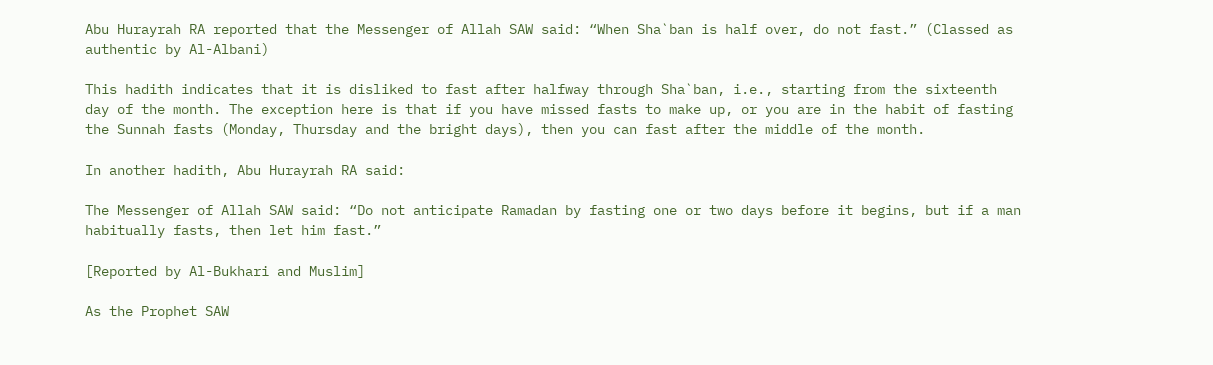Abu Hurayrah RA reported that the Messenger of Allah SAW said: “When Sha`ban is half over, do not fast.” (Classed as authentic by Al-Albani)

This hadith indicates that it is disliked to fast after halfway through Sha`ban, i.e., starting from the sixteenth day of the month. The exception here is that if you have missed fasts to make up, or you are in the habit of fasting the Sunnah fasts (Monday, Thursday and the bright days), then you can fast after the middle of the month.

In another hadith, Abu Hurayrah RA said:

The Messenger of Allah SAW said: “Do not anticipate Ramadan by fasting one or two days before it begins, but if a man habitually fasts, then let him fast.”

[Reported by Al-Bukhari and Muslim]

As the Prophet SAW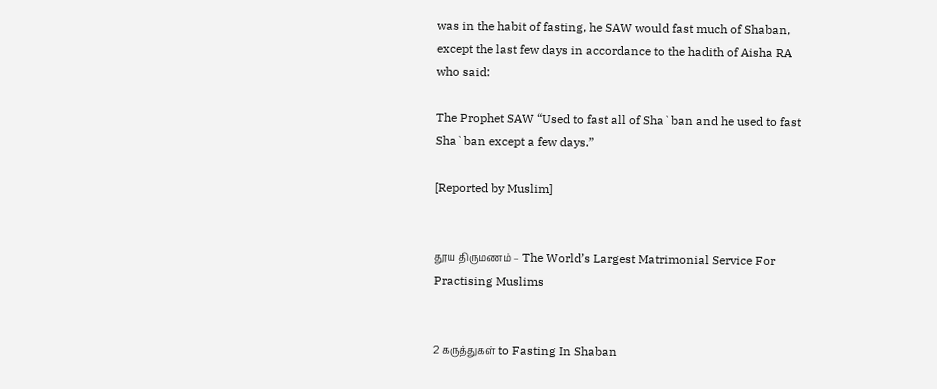was in the habit of fasting, he SAW would fast much of Shaban, except the last few days in accordance to the hadith of Aisha RA who said:

The Prophet SAW “Used to fast all of Sha`ban and he used to fast Sha`ban except a few days.”

[Reported by Muslim]


தூய திருமணம் – The World’s Largest Matrimonial Service For Practising Muslims


2 கருத்துகள் to Fasting In Shaban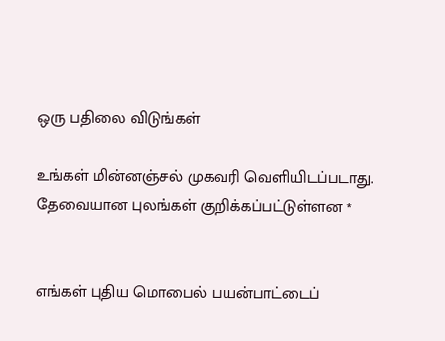ஒரு பதிலை விடுங்கள்

உங்கள் மின்னஞ்சல் முகவரி வெளியிடப்படாது. தேவையான புலங்கள் குறிக்கப்பட்டுள்ளன *


எங்கள் புதிய மொபைல் பயன்பாட்டைப்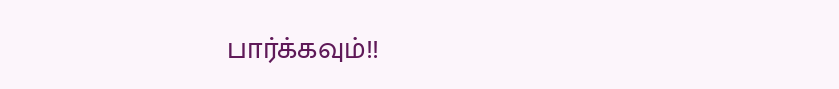பார்க்கவும்!!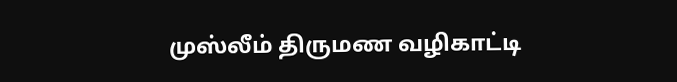முஸ்லீம் திருமண வழிகாட்டி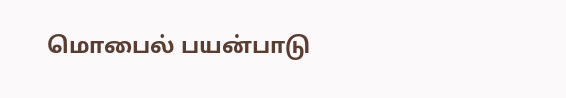மொபைல் பயன்பாடு